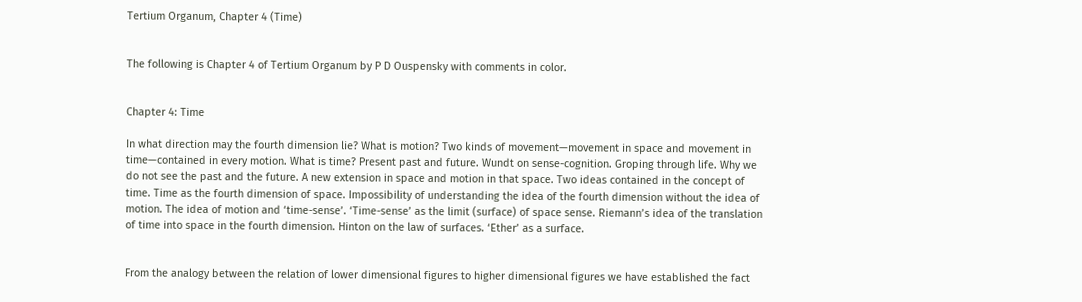Tertium Organum, Chapter 4 (Time)


The following is Chapter 4 of Tertium Organum by P D Ouspensky with comments in color.


Chapter 4: Time

In what direction may the fourth dimension lie? What is motion? Two kinds of movement—movement in space and movement in time—contained in every motion. What is time? Present past and future. Wundt on sense-cognition. Groping through life. Why we do not see the past and the future. A new extension in space and motion in that space. Two ideas contained in the concept of time. Time as the fourth dimension of space. Impossibility of understanding the idea of the fourth dimension without the idea of motion. The idea of motion and ‘time-sense’. ‘Time-sense’ as the limit (surface) of space sense. Riemann’s idea of the translation of time into space in the fourth dimension. Hinton on the law of surfaces. ‘Ether’ as a surface.


From the analogy between the relation of lower dimensional figures to higher dimensional figures we have established the fact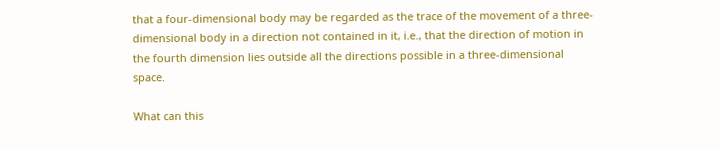that a four-dimensional body may be regarded as the trace of the movement of a three-dimensional body in a direction not contained in it, i.e., that the direction of motion in the fourth dimension lies outside all the directions possible in a three-dimensional space.

What can this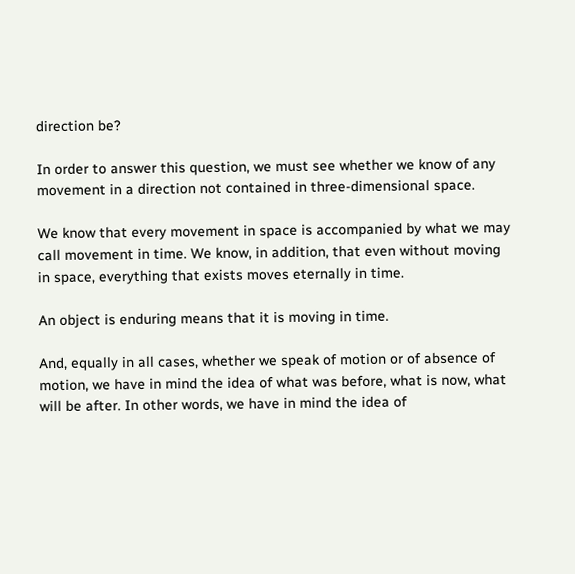direction be?

In order to answer this question, we must see whether we know of any movement in a direction not contained in three-dimensional space.

We know that every movement in space is accompanied by what we may call movement in time. We know, in addition, that even without moving in space, everything that exists moves eternally in time.

An object is enduring means that it is moving in time.

And, equally in all cases, whether we speak of motion or of absence of motion, we have in mind the idea of what was before, what is now, what will be after. In other words, we have in mind the idea of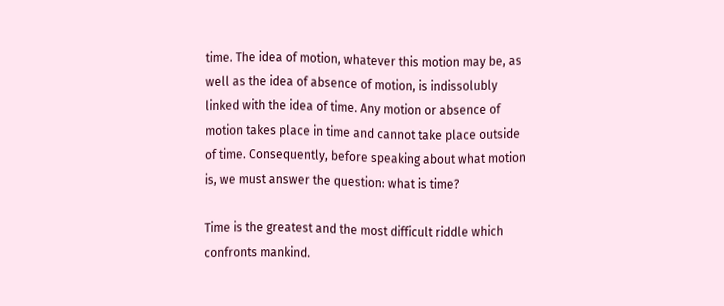time. The idea of motion, whatever this motion may be, as well as the idea of absence of motion, is indissolubly linked with the idea of time. Any motion or absence of motion takes place in time and cannot take place outside of time. Consequently, before speaking about what motion is, we must answer the question: what is time?

Time is the greatest and the most difficult riddle which confronts mankind.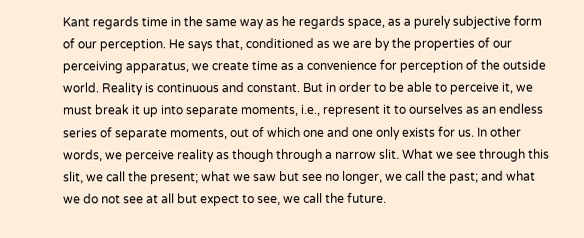Kant regards time in the same way as he regards space, as a purely subjective form of our perception. He says that, conditioned as we are by the properties of our perceiving apparatus, we create time as a convenience for perception of the outside world. Reality is continuous and constant. But in order to be able to perceive it, we must break it up into separate moments, i.e., represent it to ourselves as an endless series of separate moments, out of which one and one only exists for us. In other words, we perceive reality as though through a narrow slit. What we see through this slit, we call the present; what we saw but see no longer, we call the past; and what we do not see at all but expect to see, we call the future.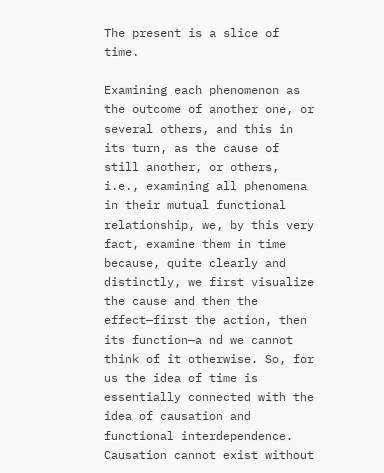The present is a slice of time.

Examining each phenomenon as the outcome of another one, or several others, and this in its turn, as the cause of still another, or others, i.e., examining all phenomena in their mutual functional relationship, we, by this very fact, examine them in time because, quite clearly and distinctly, we first visualize the cause and then the effect—first the action, then its function—a nd we cannot think of it otherwise. So, for us the idea of time is essentially connected with the idea of causation and functional interdependence. Causation cannot exist without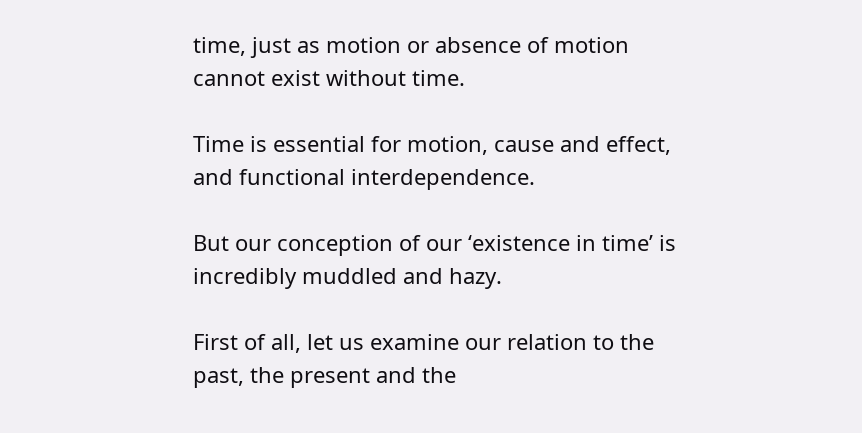time, just as motion or absence of motion cannot exist without time.

Time is essential for motion, cause and effect, and functional interdependence.

But our conception of our ‘existence in time’ is incredibly muddled and hazy.

First of all, let us examine our relation to the past, the present and the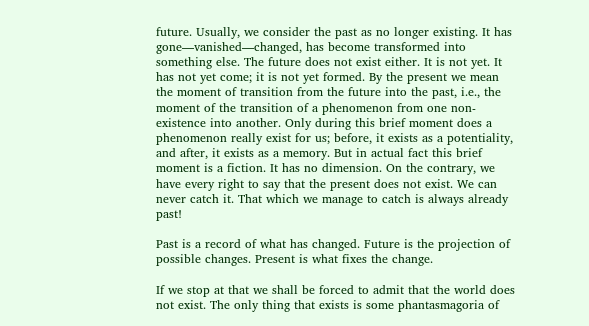future. Usually, we consider the past as no longer existing. It has gone—vanished—changed, has become transformed into something else. The future does not exist either. It is not yet. It has not yet come; it is not yet formed. By the present we mean the moment of transition from the future into the past, i.e., the moment of the transition of a phenomenon from one non-existence into another. Only during this brief moment does a phenomenon really exist for us; before, it exists as a potentiality, and after, it exists as a memory. But in actual fact this brief moment is a fiction. It has no dimension. On the contrary, we have every right to say that the present does not exist. We can never catch it. That which we manage to catch is always already past!

Past is a record of what has changed. Future is the projection of possible changes. Present is what fixes the change.

If we stop at that we shall be forced to admit that the world does not exist. The only thing that exists is some phantasmagoria of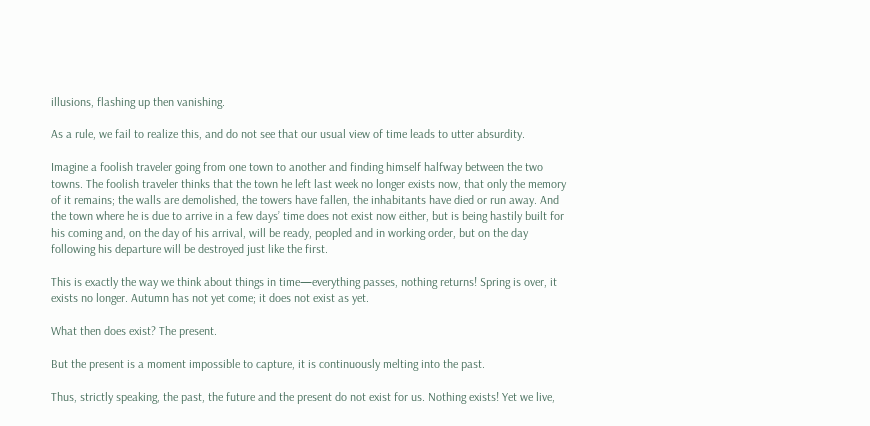illusions, flashing up then vanishing.

As a rule, we fail to realize this, and do not see that our usual view of time leads to utter absurdity.

Imagine a foolish traveler going from one town to another and finding himself halfway between the two towns. The foolish traveler thinks that the town he left last week no longer exists now, that only the memory of it remains; the walls are demolished, the towers have fallen, the inhabitants have died or run away. And the town where he is due to arrive in a few days’ time does not exist now either, but is being hastily built for his coming and, on the day of his arrival, will be ready, peopled and in working order, but on the day following his departure will be destroyed just like the first.

This is exactly the way we think about things in time—everything passes, nothing returns! Spring is over, it exists no longer. Autumn has not yet come; it does not exist as yet.

What then does exist? The present.

But the present is a moment impossible to capture, it is continuously melting into the past.

Thus, strictly speaking, the past, the future and the present do not exist for us. Nothing exists! Yet we live,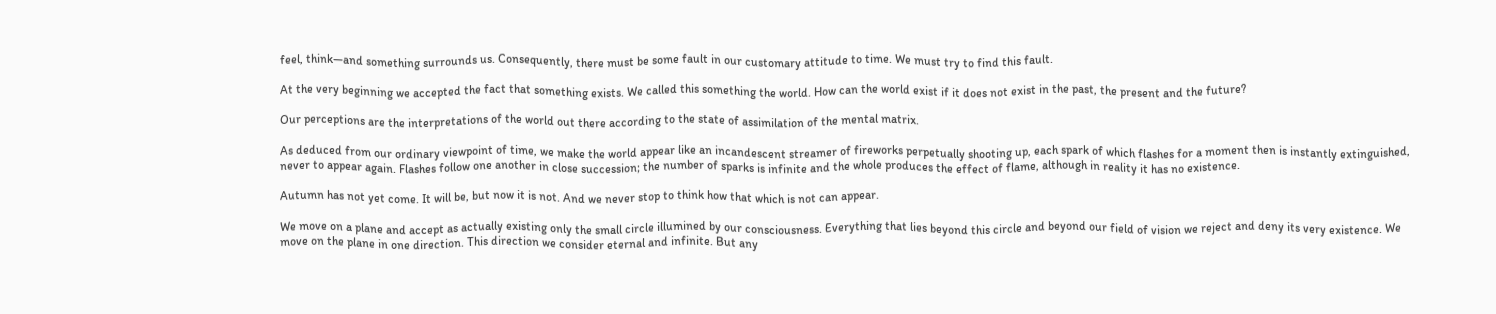feel, think—and something surrounds us. Consequently, there must be some fault in our customary attitude to time. We must try to find this fault.

At the very beginning we accepted the fact that something exists. We called this something the world. How can the world exist if it does not exist in the past, the present and the future?

Our perceptions are the interpretations of the world out there according to the state of assimilation of the mental matrix.

As deduced from our ordinary viewpoint of time, we make the world appear like an incandescent streamer of fireworks perpetually shooting up, each spark of which flashes for a moment then is instantly extinguished, never to appear again. Flashes follow one another in close succession; the number of sparks is infinite and the whole produces the effect of flame, although in reality it has no existence.

Autumn has not yet come. It will be, but now it is not. And we never stop to think how that which is not can appear.

We move on a plane and accept as actually existing only the small circle illumined by our consciousness. Everything that lies beyond this circle and beyond our field of vision we reject and deny its very existence. We move on the plane in one direction. This direction we consider eternal and infinite. But any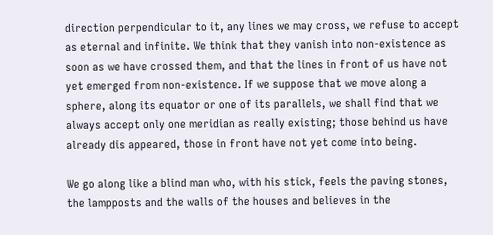direction perpendicular to it, any lines we may cross, we refuse to accept as eternal and infinite. We think that they vanish into non-existence as soon as we have crossed them, and that the lines in front of us have not yet emerged from non-existence. If we suppose that we move along a sphere, along its equator or one of its parallels, we shall find that we always accept only one meridian as really existing; those behind us have already dis appeared, those in front have not yet come into being.

We go along like a blind man who, with his stick, feels the paving stones, the lampposts and the walls of the houses and believes in the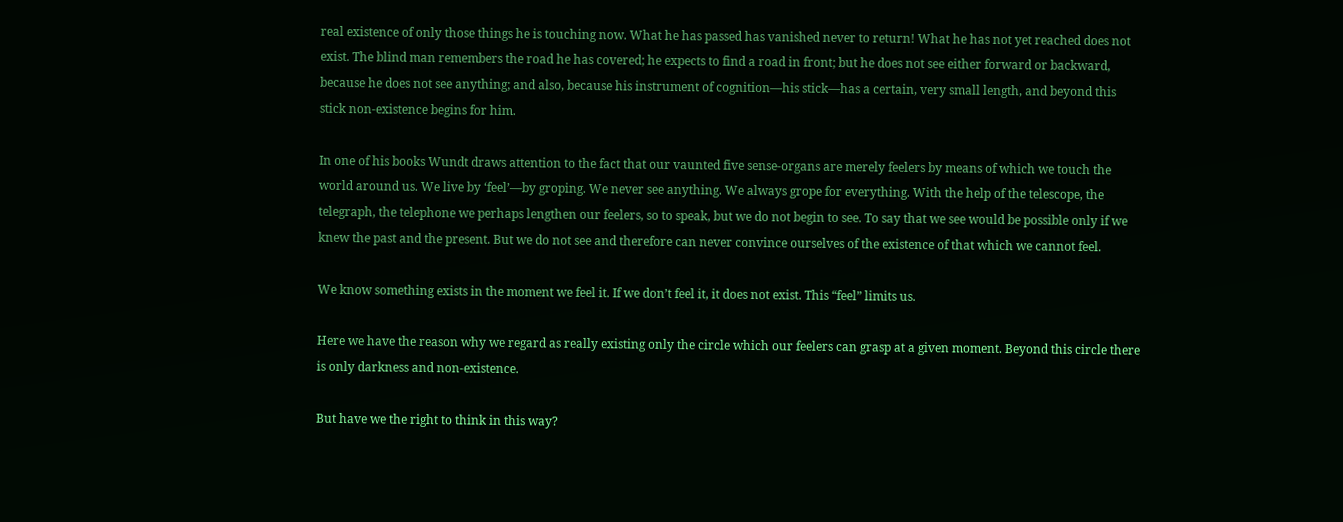real existence of only those things he is touching now. What he has passed has vanished never to return! What he has not yet reached does not exist. The blind man remembers the road he has covered; he expects to find a road in front; but he does not see either forward or backward, because he does not see anything; and also, because his instrument of cognition—his stick—has a certain, very small length, and beyond this stick non-existence begins for him.

In one of his books Wundt draws attention to the fact that our vaunted five sense-organs are merely feelers by means of which we touch the world around us. We live by ‘feel’—by groping. We never see anything. We always grope for everything. With the help of the telescope, the telegraph, the telephone we perhaps lengthen our feelers, so to speak, but we do not begin to see. To say that we see would be possible only if we knew the past and the present. But we do not see and therefore can never convince ourselves of the existence of that which we cannot feel.

We know something exists in the moment we feel it. If we don’t feel it, it does not exist. This “feel” limits us.

Here we have the reason why we regard as really existing only the circle which our feelers can grasp at a given moment. Beyond this circle there is only darkness and non-existence.

But have we the right to think in this way?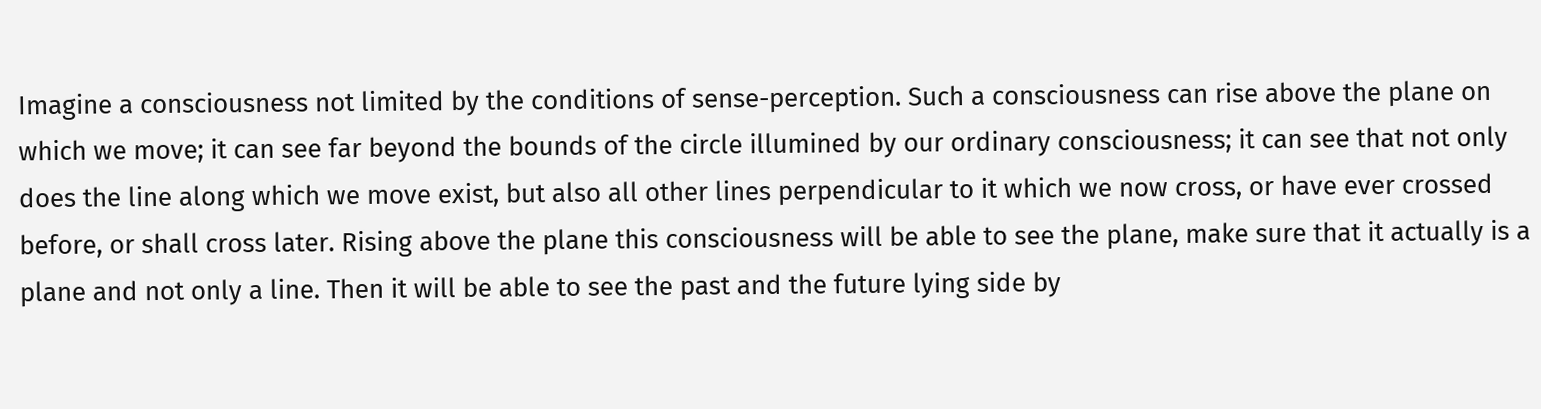Imagine a consciousness not limited by the conditions of sense-perception. Such a consciousness can rise above the plane on which we move; it can see far beyond the bounds of the circle illumined by our ordinary consciousness; it can see that not only does the line along which we move exist, but also all other lines perpendicular to it which we now cross, or have ever crossed before, or shall cross later. Rising above the plane this consciousness will be able to see the plane, make sure that it actually is a plane and not only a line. Then it will be able to see the past and the future lying side by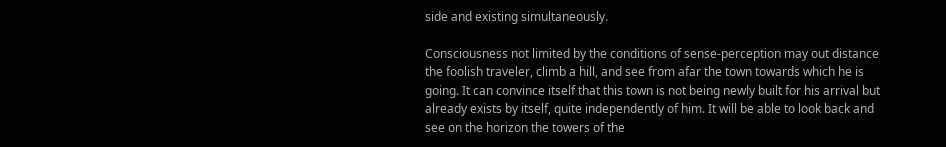side and existing simultaneously.

Consciousness not limited by the conditions of sense-perception may out distance the foolish traveler, climb a hill, and see from afar the town towards which he is going. It can convince itself that this town is not being newly built for his arrival but already exists by itself, quite independently of him. It will be able to look back and see on the horizon the towers of the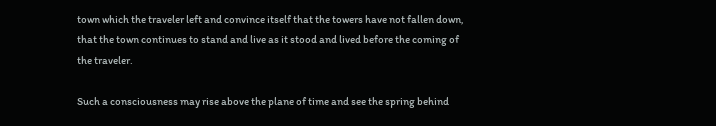town which the traveler left and convince itself that the towers have not fallen down, that the town continues to stand and live as it stood and lived before the coming of the traveler.

Such a consciousness may rise above the plane of time and see the spring behind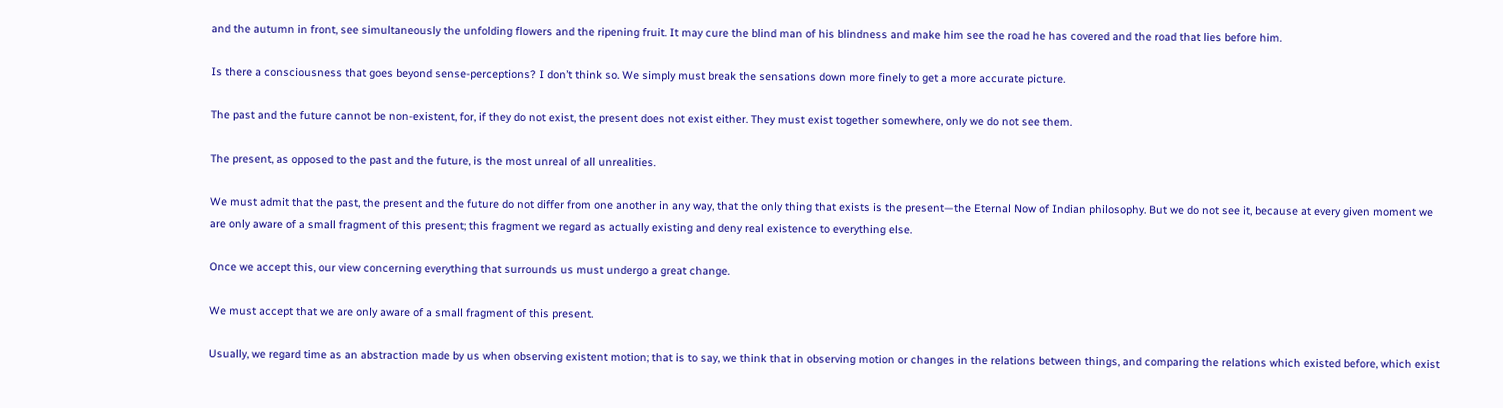and the autumn in front, see simultaneously the unfolding flowers and the ripening fruit. It may cure the blind man of his blindness and make him see the road he has covered and the road that lies before him.

Is there a consciousness that goes beyond sense-perceptions? I don’t think so. We simply must break the sensations down more finely to get a more accurate picture.

The past and the future cannot be non-existent, for, if they do not exist, the present does not exist either. They must exist together somewhere, only we do not see them.

The present, as opposed to the past and the future, is the most unreal of all unrealities.

We must admit that the past, the present and the future do not differ from one another in any way, that the only thing that exists is the present—the Eternal Now of Indian philosophy. But we do not see it, because at every given moment we are only aware of a small fragment of this present; this fragment we regard as actually existing and deny real existence to everything else.

Once we accept this, our view concerning everything that surrounds us must undergo a great change.

We must accept that we are only aware of a small fragment of this present.

Usually, we regard time as an abstraction made by us when observing existent motion; that is to say, we think that in observing motion or changes in the relations between things, and comparing the relations which existed before, which exist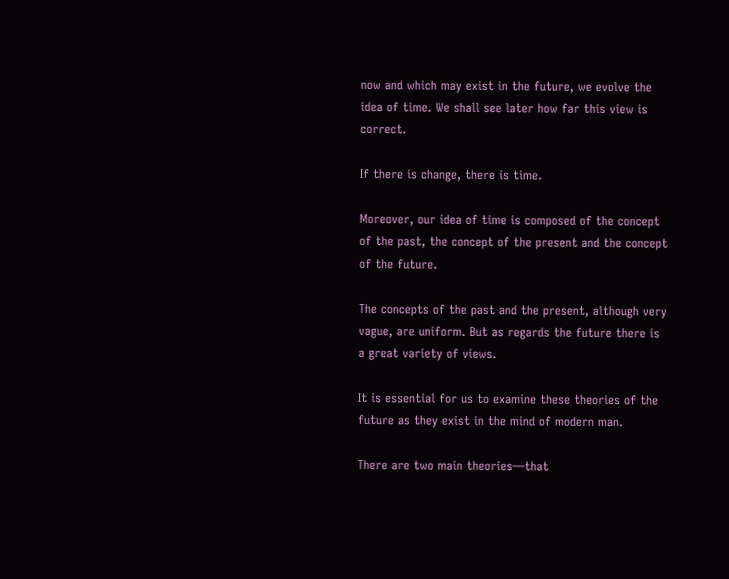now and which may exist in the future, we evolve the idea of time. We shall see later how far this view is correct.

If there is change, there is time.

Moreover, our idea of time is composed of the concept of the past, the concept of the present and the concept of the future.

The concepts of the past and the present, although very vague, are uniform. But as regards the future there is a great variety of views.

It is essential for us to examine these theories of the future as they exist in the mind of modern man.

There are two main theories—that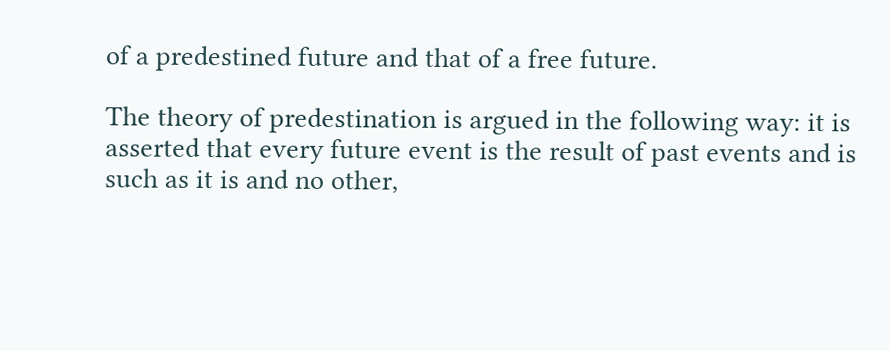of a predestined future and that of a free future.

The theory of predestination is argued in the following way: it is asserted that every future event is the result of past events and is such as it is and no other,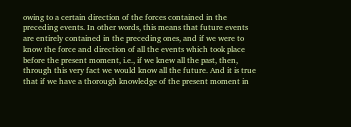owing to a certain direction of the forces contained in the preceding events. In other words, this means that future events are entirely contained in the preceding ones, and if we were to know the force and direction of all the events which took place before the present moment, i.e., if we knew all the past, then, through this very fact we would know all the future. And it is true that if we have a thorough knowledge of the present moment in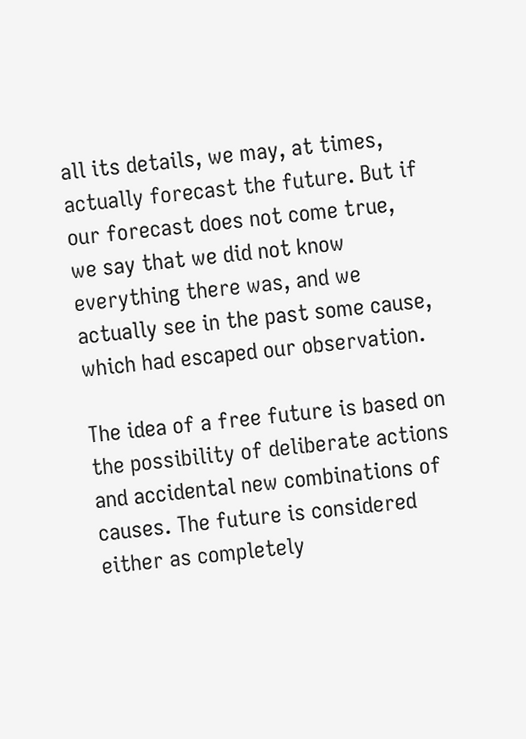all its details, we may, at times, actually forecast the future. But if our forecast does not come true, we say that we did not know everything there was, and we actually see in the past some cause, which had escaped our observation.

The idea of a free future is based on the possibility of deliberate actions and accidental new combinations of causes. The future is considered either as completely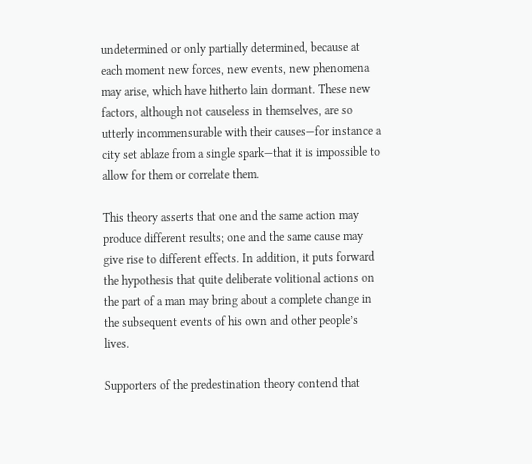undetermined or only partially determined, because at each moment new forces, new events, new phenomena may arise, which have hitherto lain dormant. These new factors, although not causeless in themselves, are so utterly incommensurable with their causes—for instance a city set ablaze from a single spark—that it is impossible to allow for them or correlate them.

This theory asserts that one and the same action may produce different results; one and the same cause may give rise to different effects. In addition, it puts forward the hypothesis that quite deliberate volitional actions on the part of a man may bring about a complete change in the subsequent events of his own and other people’s lives.

Supporters of the predestination theory contend that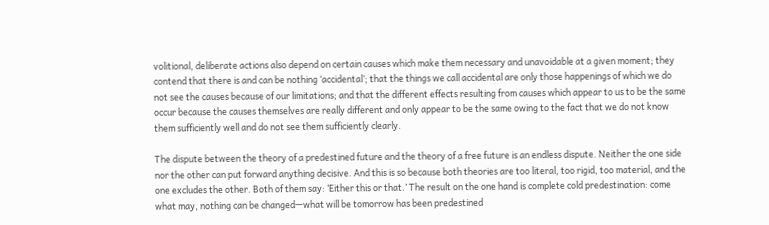volitional, deliberate actions also depend on certain causes which make them necessary and unavoidable at a given moment; they contend that there is and can be nothing ‘accidental’; that the things we call accidental are only those happenings of which we do not see the causes because of our limitations; and that the different effects resulting from causes which appear to us to be the same occur because the causes themselves are really different and only appear to be the same owing to the fact that we do not know them sufficiently well and do not see them sufficiently clearly.

The dispute between the theory of a predestined future and the theory of a free future is an endless dispute. Neither the one side nor the other can put forward anything decisive. And this is so because both theories are too literal, too rigid, too material, and the one excludes the other. Both of them say: ‘Either this or that.’ The result on the one hand is complete cold predestination: come what may, nothing can be changed—what will be tomorrow has been predestined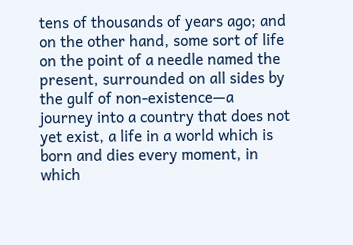tens of thousands of years ago; and on the other hand, some sort of life on the point of a needle named the present, surrounded on all sides by the gulf of non-existence—a journey into a country that does not yet exist, a life in a world which is born and dies every moment, in which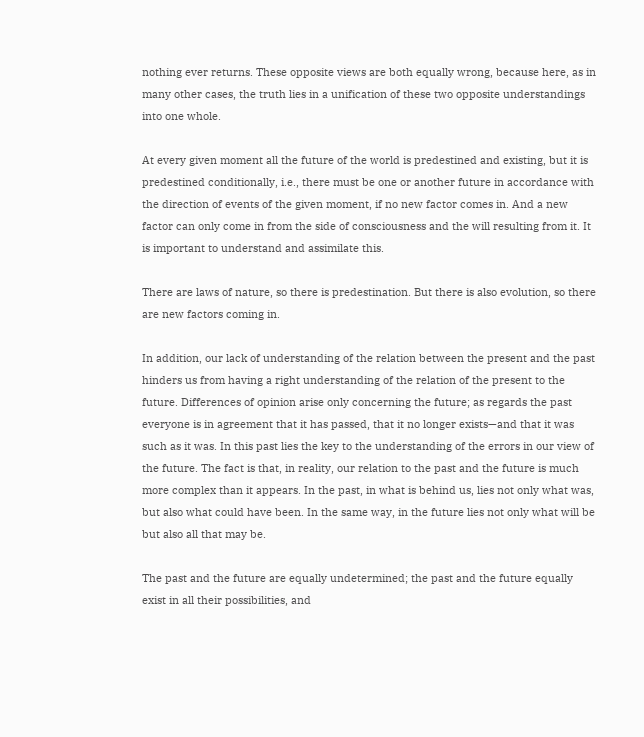nothing ever returns. These opposite views are both equally wrong, because here, as in many other cases, the truth lies in a unification of these two opposite understandings into one whole.

At every given moment all the future of the world is predestined and existing, but it is predestined conditionally, i.e., there must be one or another future in accordance with the direction of events of the given moment, if no new factor comes in. And a new factor can only come in from the side of consciousness and the will resulting from it. It is important to understand and assimilate this.

There are laws of nature, so there is predestination. But there is also evolution, so there are new factors coming in.

In addition, our lack of understanding of the relation between the present and the past hinders us from having a right understanding of the relation of the present to the future. Differences of opinion arise only concerning the future; as regards the past everyone is in agreement that it has passed, that it no longer exists—and that it was such as it was. In this past lies the key to the understanding of the errors in our view of the future. The fact is that, in reality, our relation to the past and the future is much more complex than it appears. In the past, in what is behind us, lies not only what was, but also what could have been. In the same way, in the future lies not only what will be but also all that may be.

The past and the future are equally undetermined; the past and the future equally exist in all their possibilities, and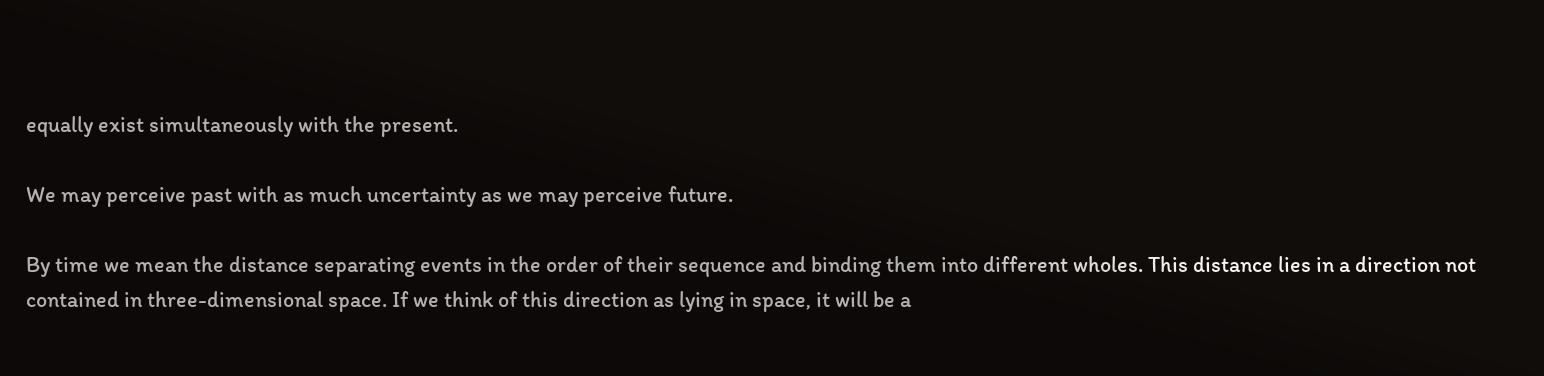equally exist simultaneously with the present.

We may perceive past with as much uncertainty as we may perceive future.

By time we mean the distance separating events in the order of their sequence and binding them into different wholes. This distance lies in a direction not contained in three-dimensional space. If we think of this direction as lying in space, it will be a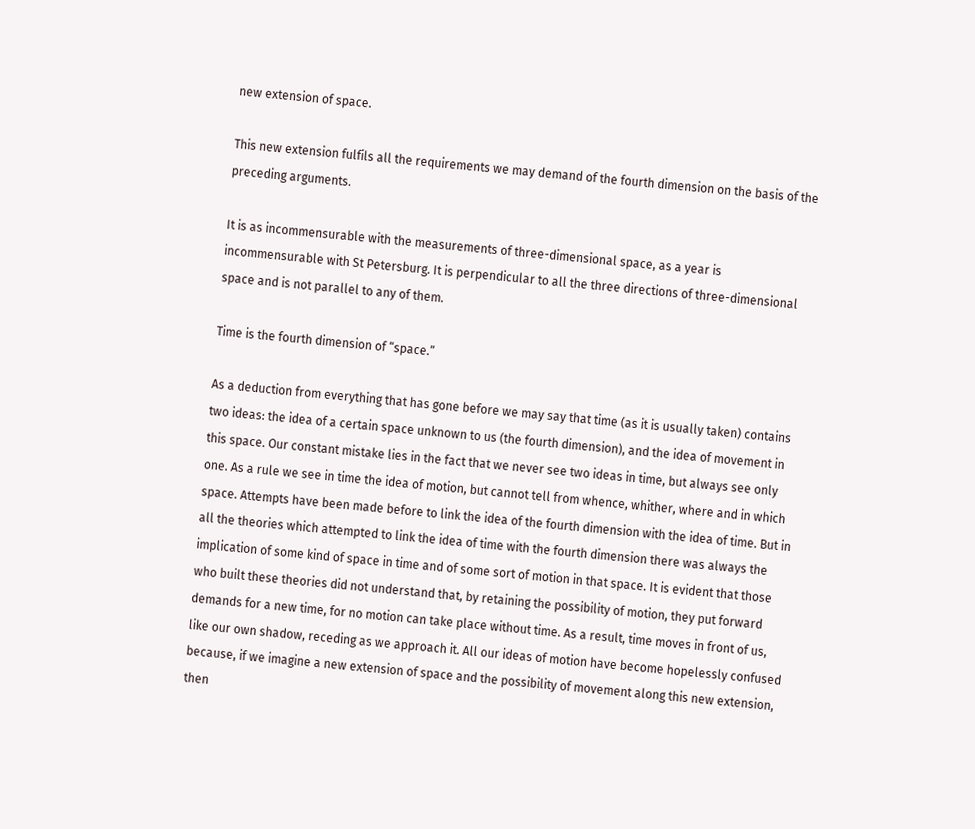new extension of space.

This new extension fulfils all the requirements we may demand of the fourth dimension on the basis of the preceding arguments.

It is as incommensurable with the measurements of three-dimensional space, as a year is incommensurable with St Petersburg. It is perpendicular to all the three directions of three-dimensional space and is not parallel to any of them.

Time is the fourth dimension of “space.”

As a deduction from everything that has gone before we may say that time (as it is usually taken) contains two ideas: the idea of a certain space unknown to us (the fourth dimension), and the idea of movement in this space. Our constant mistake lies in the fact that we never see two ideas in time, but always see only one. As a rule we see in time the idea of motion, but cannot tell from whence, whither, where and in which space. Attempts have been made before to link the idea of the fourth dimension with the idea of time. But in all the theories which attempted to link the idea of time with the fourth dimension there was always the implication of some kind of space in time and of some sort of motion in that space. It is evident that those who built these theories did not understand that, by retaining the possibility of motion, they put forward demands for a new time, for no motion can take place without time. As a result, time moves in front of us, like our own shadow, receding as we approach it. All our ideas of motion have become hopelessly confused because, if we imagine a new extension of space and the possibility of movement along this new extension, then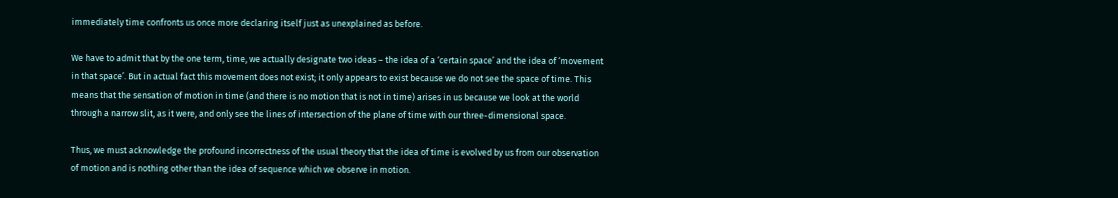immediately time confronts us once more declaring itself just as unexplained as before.

We have to admit that by the one term, time, we actually designate two ideas – the idea of a ‘certain space’ and the idea of ‘movement in that space’. But in actual fact this movement does not exist; it only appears to exist because we do not see the space of time. This means that the sensation of motion in time (and there is no motion that is not in time) arises in us because we look at the world through a narrow slit, as it were, and only see the lines of intersection of the plane of time with our three-dimensional space.

Thus, we must acknowledge the profound incorrectness of the usual theory that the idea of time is evolved by us from our observation of motion and is nothing other than the idea of sequence which we observe in motion.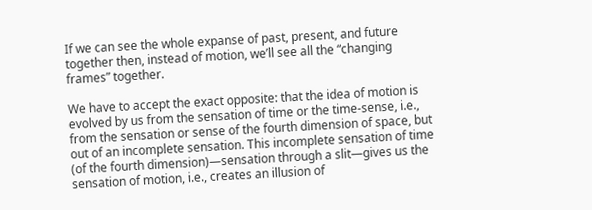If we can see the whole expanse of past, present, and future together then, instead of motion, we’ll see all the “changing frames” together.

We have to accept the exact opposite: that the idea of motion is evolved by us from the sensation of time or the time-sense, i.e., from the sensation or sense of the fourth dimension of space, but out of an incomplete sensation. This incomplete sensation of time (of the fourth dimension)—sensation through a slit—gives us the sensation of motion, i.e., creates an illusion of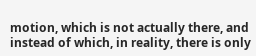motion, which is not actually there, and instead of which, in reality, there is only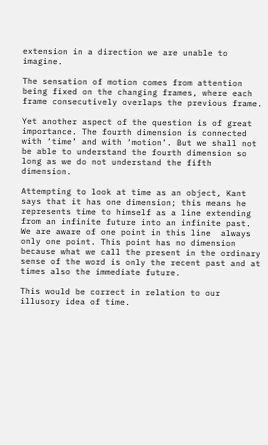extension in a direction we are unable to imagine.

The sensation of motion comes from attention being fixed on the changing frames, where each frame consecutively overlaps the previous frame.

Yet another aspect of the question is of great importance. The fourth dimension is connected with ‘time’ and with ‘motion’. But we shall not be able to understand the fourth dimension so long as we do not understand the fifth dimension.

Attempting to look at time as an object, Kant says that it has one dimension; this means he represents time to himself as a line extending from an infinite future into an infinite past. We are aware of one point in this line  always only one point. This point has no dimension because what we call the present in the ordinary sense of the word is only the recent past and at times also the immediate future.

This would be correct in relation to our illusory idea of time.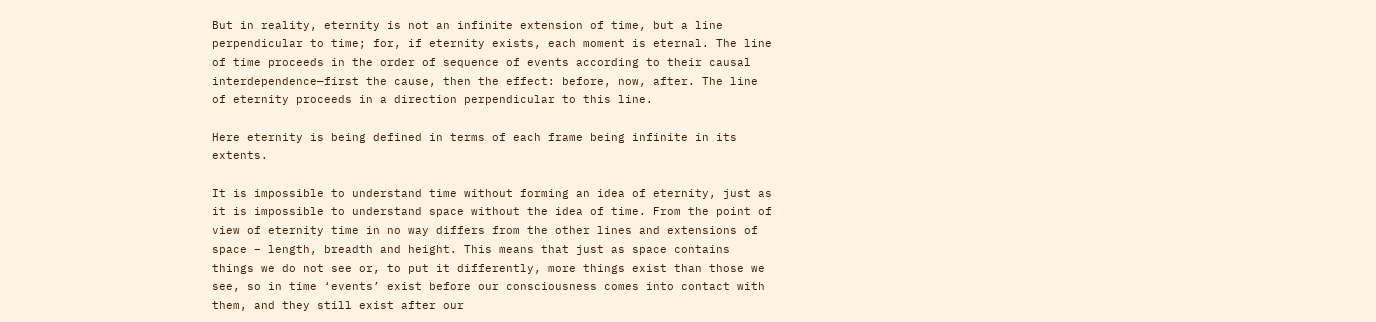But in reality, eternity is not an infinite extension of time, but a line perpendicular to time; for, if eternity exists, each moment is eternal. The line of time proceeds in the order of sequence of events according to their causal interdependence—first the cause, then the effect: before, now, after. The line of eternity proceeds in a direction perpendicular to this line.

Here eternity is being defined in terms of each frame being infinite in its extents.

It is impossible to understand time without forming an idea of eternity, just as it is impossible to understand space without the idea of time. From the point of view of eternity time in no way differs from the other lines and extensions of space – length, breadth and height. This means that just as space contains things we do not see or, to put it differently, more things exist than those we see, so in time ‘events’ exist before our consciousness comes into contact with them, and they still exist after our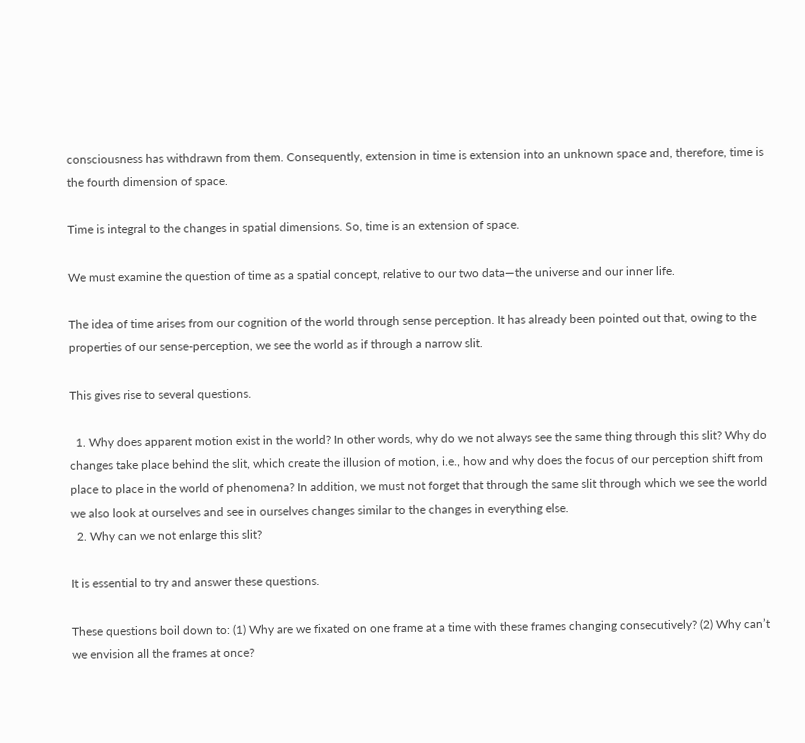consciousness has withdrawn from them. Consequently, extension in time is extension into an unknown space and, therefore, time is the fourth dimension of space.

Time is integral to the changes in spatial dimensions. So, time is an extension of space.

We must examine the question of time as a spatial concept, relative to our two data—the universe and our inner life.

The idea of time arises from our cognition of the world through sense perception. It has already been pointed out that, owing to the properties of our sense-perception, we see the world as if through a narrow slit.

This gives rise to several questions.

  1. Why does apparent motion exist in the world? In other words, why do we not always see the same thing through this slit? Why do changes take place behind the slit, which create the illusion of motion, i.e., how and why does the focus of our perception shift from place to place in the world of phenomena? In addition, we must not forget that through the same slit through which we see the world we also look at ourselves and see in ourselves changes similar to the changes in everything else.
  2. Why can we not enlarge this slit?

It is essential to try and answer these questions.

These questions boil down to: (1) Why are we fixated on one frame at a time with these frames changing consecutively? (2) Why can’t we envision all the frames at once?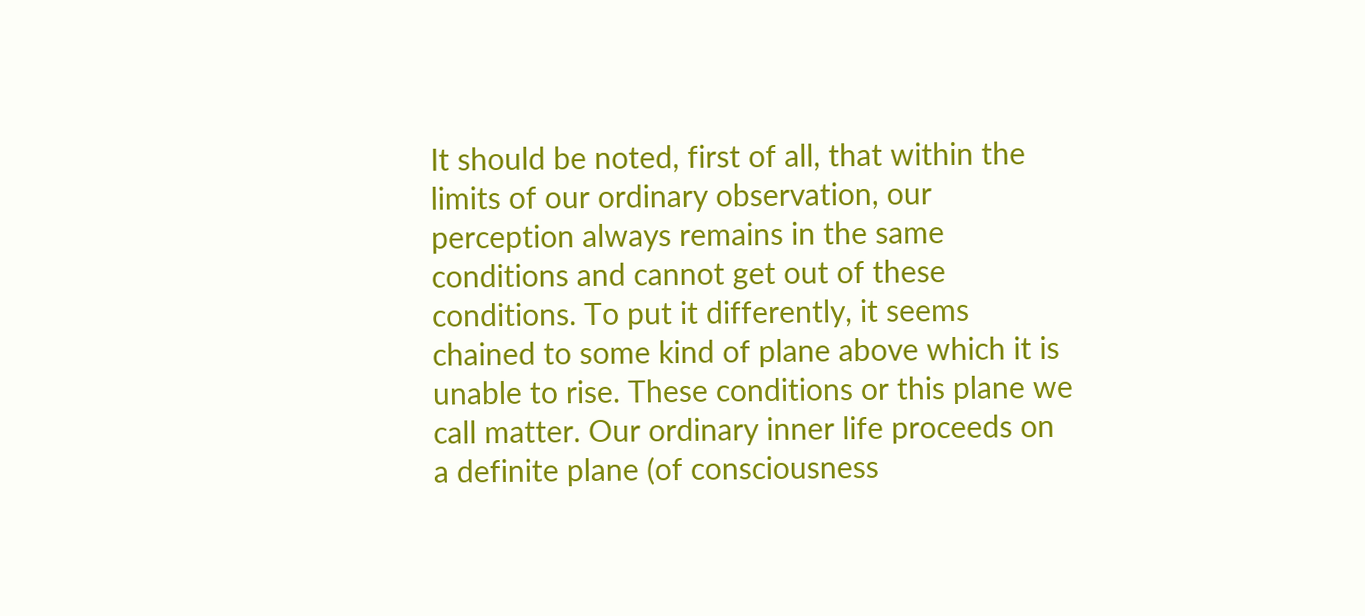It should be noted, first of all, that within the limits of our ordinary observation, our perception always remains in the same conditions and cannot get out of these conditions. To put it differently, it seems chained to some kind of plane above which it is unable to rise. These conditions or this plane we call matter. Our ordinary inner life proceeds on a definite plane (of consciousness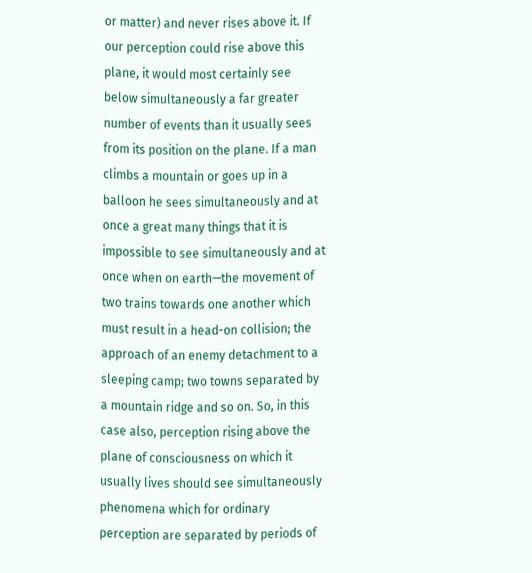or matter) and never rises above it. If our perception could rise above this plane, it would most certainly see below simultaneously a far greater number of events than it usually sees from its position on the plane. If a man climbs a mountain or goes up in a balloon he sees simultaneously and at once a great many things that it is impossible to see simultaneously and at once when on earth—the movement of two trains towards one another which must result in a head-on collision; the approach of an enemy detachment to a sleeping camp; two towns separated by a mountain ridge and so on. So, in this case also, perception rising above the plane of consciousness on which it usually lives should see simultaneously phenomena which for ordinary perception are separated by periods of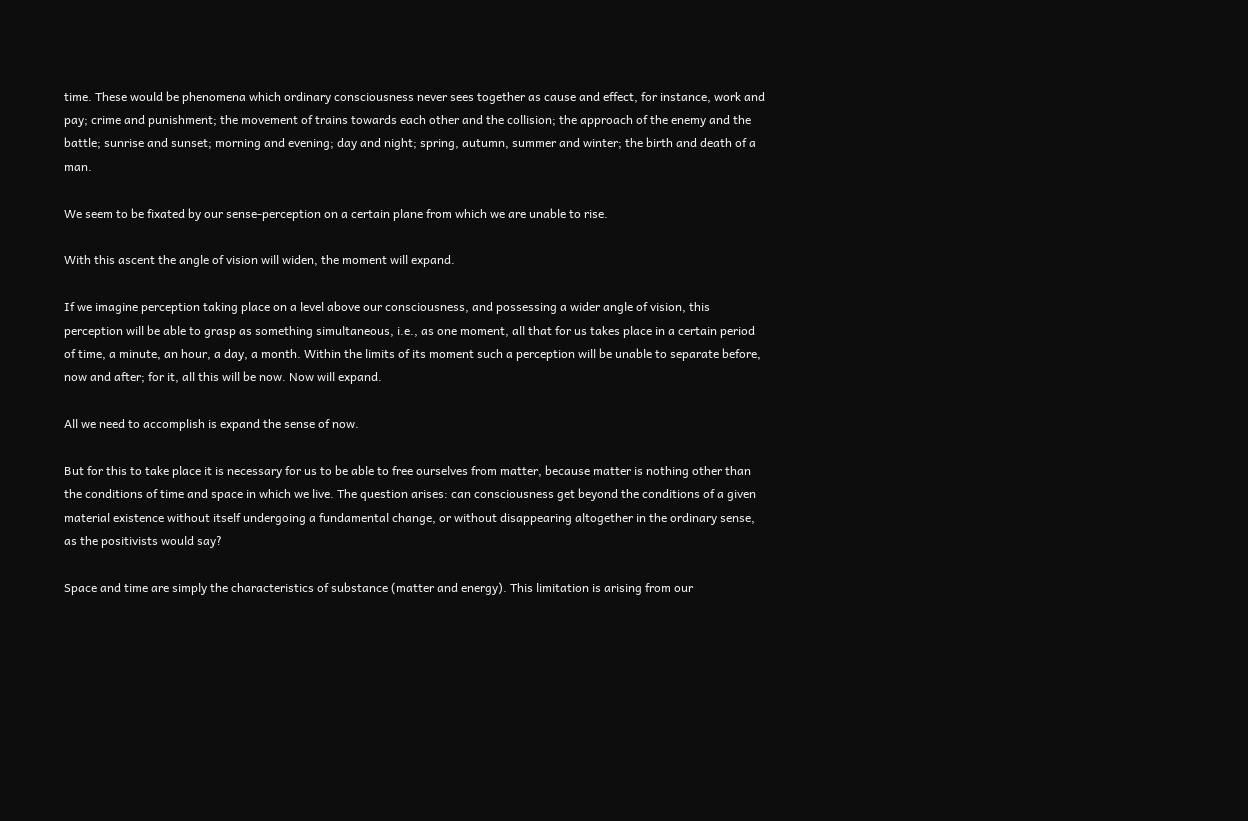time. These would be phenomena which ordinary consciousness never sees together as cause and effect, for instance, work and pay; crime and punishment; the movement of trains towards each other and the collision; the approach of the enemy and the battle; sunrise and sunset; morning and evening; day and night; spring, autumn, summer and winter; the birth and death of a man.

We seem to be fixated by our sense-perception on a certain plane from which we are unable to rise.

With this ascent the angle of vision will widen, the moment will expand.

If we imagine perception taking place on a level above our consciousness, and possessing a wider angle of vision, this perception will be able to grasp as something simultaneous, i.e., as one moment, all that for us takes place in a certain period of time, a minute, an hour, a day, a month. Within the limits of its moment such a perception will be unable to separate before, now and after; for it, all this will be now. Now will expand.

All we need to accomplish is expand the sense of now.

But for this to take place it is necessary for us to be able to free ourselves from matter, because matter is nothing other than the conditions of time and space in which we live. The question arises: can consciousness get beyond the conditions of a given material existence without itself undergoing a fundamental change, or without disappearing altogether in the ordinary sense, as the positivists would say?

Space and time are simply the characteristics of substance (matter and energy). This limitation is arising from our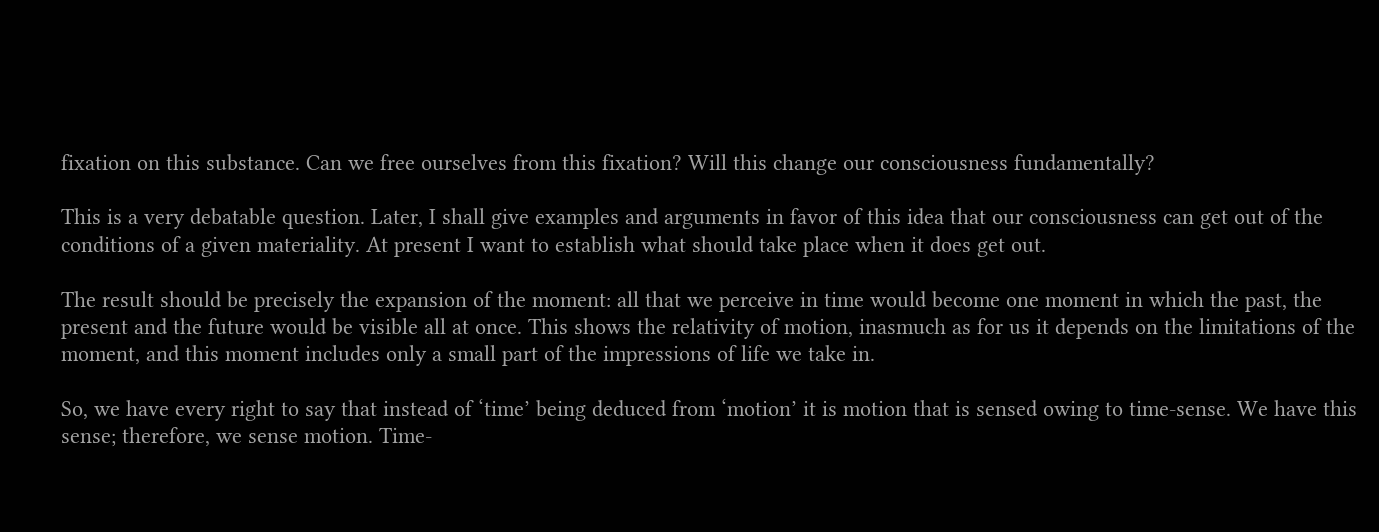fixation on this substance. Can we free ourselves from this fixation? Will this change our consciousness fundamentally?

This is a very debatable question. Later, I shall give examples and arguments in favor of this idea that our consciousness can get out of the conditions of a given materiality. At present I want to establish what should take place when it does get out.

The result should be precisely the expansion of the moment: all that we perceive in time would become one moment in which the past, the present and the future would be visible all at once. This shows the relativity of motion, inasmuch as for us it depends on the limitations of the moment, and this moment includes only a small part of the impressions of life we take in.

So, we have every right to say that instead of ‘time’ being deduced from ‘motion’ it is motion that is sensed owing to time-sense. We have this sense; therefore, we sense motion. Time-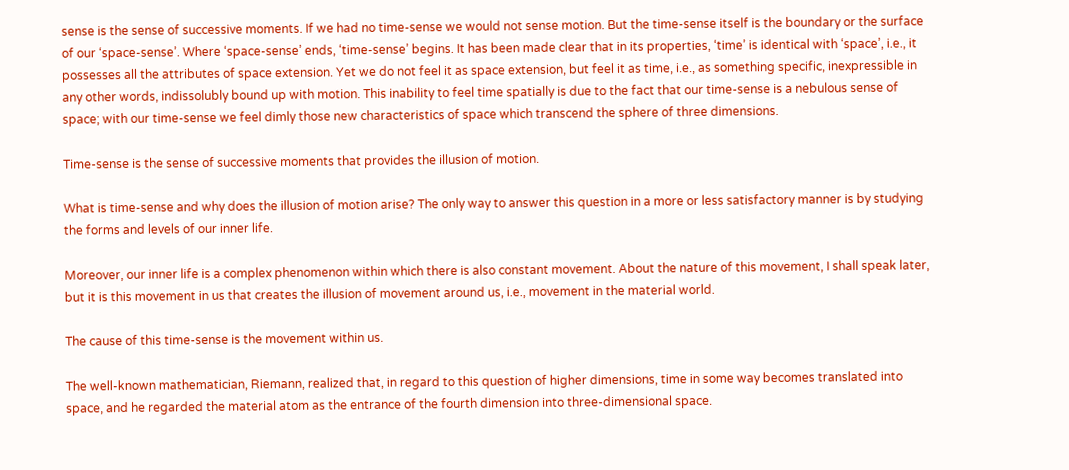sense is the sense of successive moments. If we had no time-sense we would not sense motion. But the time-sense itself is the boundary or the surface of our ‘space-sense’. Where ‘space-sense’ ends, ‘time-sense’ begins. It has been made clear that in its properties, ‘time’ is identical with ‘space’, i.e., it possesses all the attributes of space extension. Yet we do not feel it as space extension, but feel it as time, i.e., as something specific, inexpressible in any other words, indissolubly bound up with motion. This inability to feel time spatially is due to the fact that our time-sense is a nebulous sense of space; with our time-sense we feel dimly those new characteristics of space which transcend the sphere of three dimensions.

Time-sense is the sense of successive moments that provides the illusion of motion.

What is time-sense and why does the illusion of motion arise? The only way to answer this question in a more or less satisfactory manner is by studying the forms and levels of our inner life.

Moreover, our inner life is a complex phenomenon within which there is also constant movement. About the nature of this movement, I shall speak later, but it is this movement in us that creates the illusion of movement around us, i.e., movement in the material world.

The cause of this time-sense is the movement within us.

The well-known mathematician, Riemann, realized that, in regard to this question of higher dimensions, time in some way becomes translated into space, and he regarded the material atom as the entrance of the fourth dimension into three-dimensional space.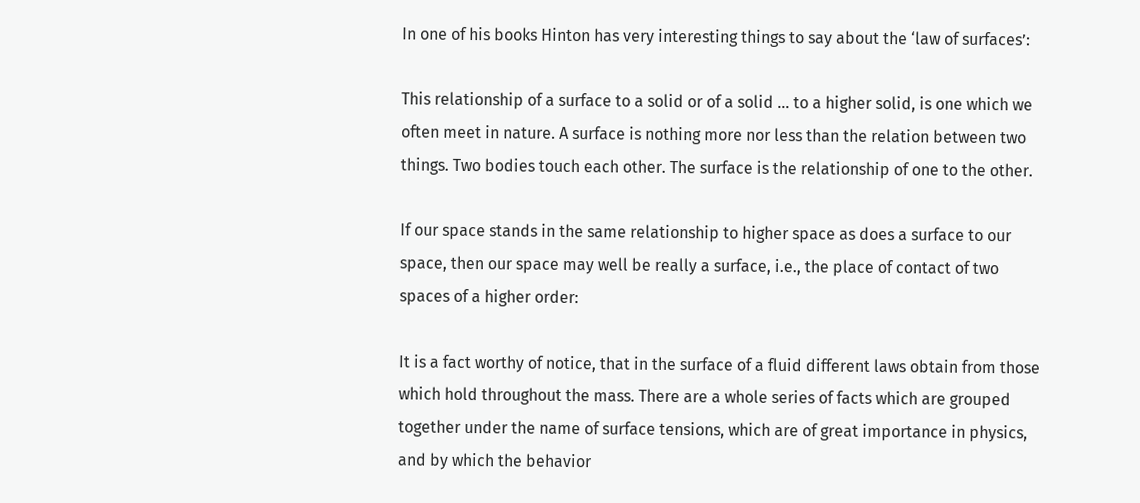In one of his books Hinton has very interesting things to say about the ‘law of surfaces’:

This relationship of a surface to a solid or of a solid … to a higher solid, is one which we often meet in nature. A surface is nothing more nor less than the relation between two things. Two bodies touch each other. The surface is the relationship of one to the other.

If our space stands in the same relationship to higher space as does a surface to our space, then our space may well be really a surface, i.e., the place of contact of two spaces of a higher order:

It is a fact worthy of notice, that in the surface of a fluid different laws obtain from those which hold throughout the mass. There are a whole series of facts which are grouped together under the name of surface tensions, which are of great importance in physics, and by which the behavior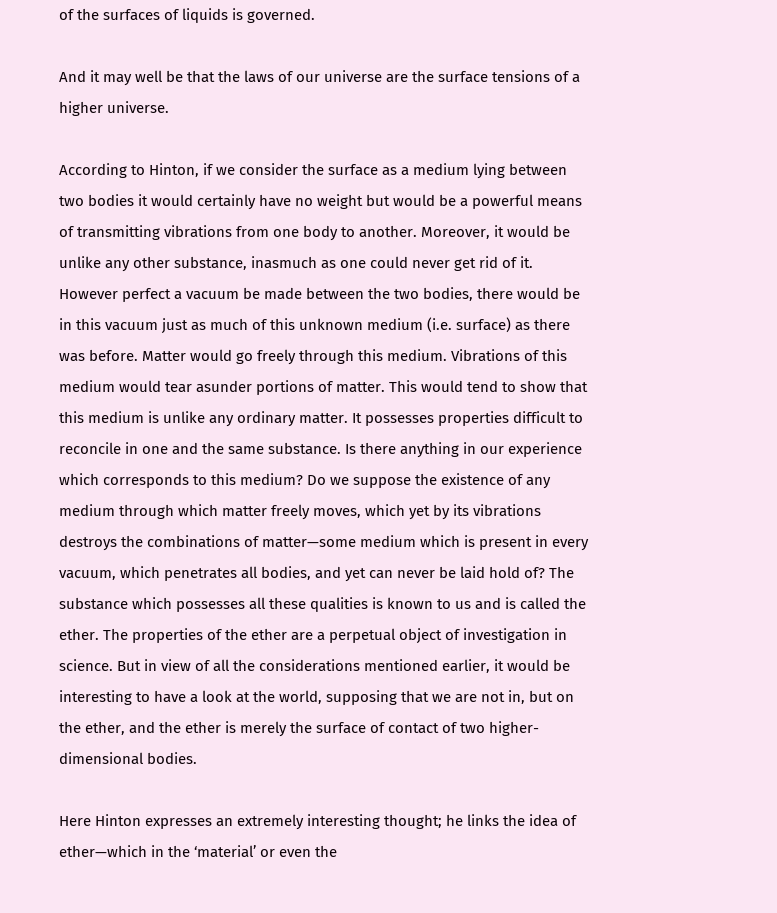of the surfaces of liquids is governed.

And it may well be that the laws of our universe are the surface tensions of a higher universe.

According to Hinton, if we consider the surface as a medium lying between two bodies it would certainly have no weight but would be a powerful means of transmitting vibrations from one body to another. Moreover, it would be unlike any other substance, inasmuch as one could never get rid of it. However perfect a vacuum be made between the two bodies, there would be in this vacuum just as much of this unknown medium (i.e. surface) as there was before. Matter would go freely through this medium. Vibrations of this medium would tear asunder portions of matter. This would tend to show that this medium is unlike any ordinary matter. It possesses properties difficult to reconcile in one and the same substance. Is there anything in our experience which corresponds to this medium? Do we suppose the existence of any medium through which matter freely moves, which yet by its vibrations destroys the combinations of matter—some medium which is present in every vacuum, which penetrates all bodies, and yet can never be laid hold of? The substance which possesses all these qualities is known to us and is called the ether. The properties of the ether are a perpetual object of investigation in science. But in view of all the considerations mentioned earlier, it would be interesting to have a look at the world, supposing that we are not in, but on the ether, and the ether is merely the surface of contact of two higher-dimensional bodies.

Here Hinton expresses an extremely interesting thought; he links the idea of ether—which in the ‘material’ or even the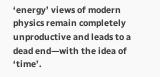‘energy’ views of modern physics remain completely unproductive and leads to a dead end—with the idea of ‘time’.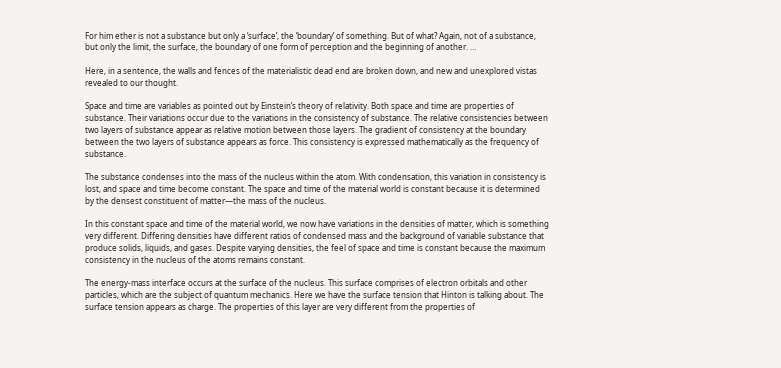For him ether is not a substance but only a ‘surface’, the ‘boundary’ of something. But of what? Again, not of a substance, but only the limit, the surface, the boundary of one form of perception and the beginning of another. …

Here, in a sentence, the walls and fences of the materialistic dead end are broken down, and new and unexplored vistas revealed to our thought.

Space and time are variables as pointed out by Einstein’s theory of relativity. Both space and time are properties of substance. Their variations occur due to the variations in the consistency of substance. The relative consistencies between two layers of substance appear as relative motion between those layers. The gradient of consistency at the boundary between the two layers of substance appears as force. This consistency is expressed mathematically as the frequency of substance.

The substance condenses into the mass of the nucleus within the atom. With condensation, this variation in consistency is lost, and space and time become constant. The space and time of the material world is constant because it is determined by the densest constituent of matter—the mass of the nucleus.

In this constant space and time of the material world, we now have variations in the densities of matter, which is something very different. Differing densities have different ratios of condensed mass and the background of variable substance that produce solids, liquids, and gases. Despite varying densities, the feel of space and time is constant because the maximum consistency in the nucleus of the atoms remains constant.

The energy-mass interface occurs at the surface of the nucleus. This surface comprises of electron orbitals and other particles, which are the subject of quantum mechanics. Here we have the surface tension that Hinton is talking about. The surface tension appears as charge. The properties of this layer are very different from the properties of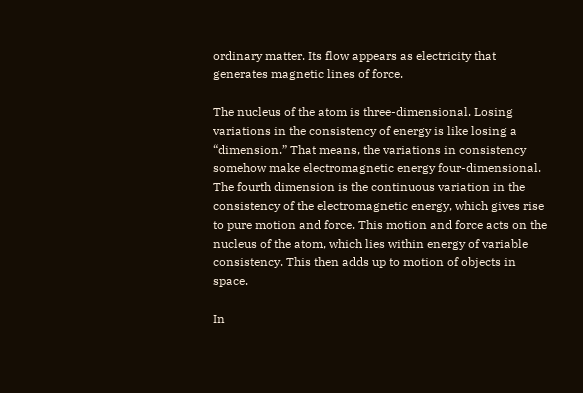ordinary matter. Its flow appears as electricity that generates magnetic lines of force.

The nucleus of the atom is three-dimensional. Losing variations in the consistency of energy is like losing a “dimension.” That means, the variations in consistency somehow make electromagnetic energy four-dimensional. The fourth dimension is the continuous variation in the consistency of the electromagnetic energy, which gives rise to pure motion and force. This motion and force acts on the nucleus of the atom, which lies within energy of variable consistency. This then adds up to motion of objects in space.

In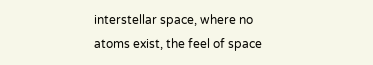interstellar space, where no atoms exist, the feel of space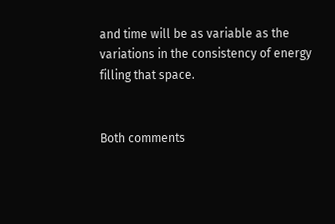and time will be as variable as the variations in the consistency of energy filling that space.


Both comments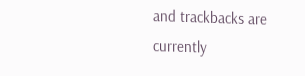and trackbacks are currently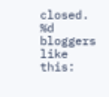closed.
%d bloggers like this: